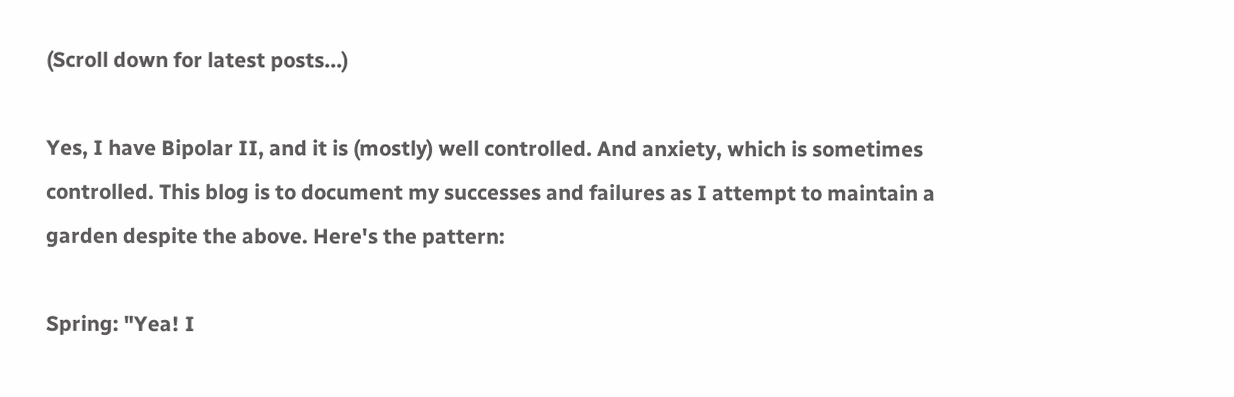(Scroll down for latest posts...)

Yes, I have Bipolar II, and it is (mostly) well controlled. And anxiety, which is sometimes controlled. This blog is to document my successes and failures as I attempt to maintain a garden despite the above. Here's the pattern:

Spring: "Yea! I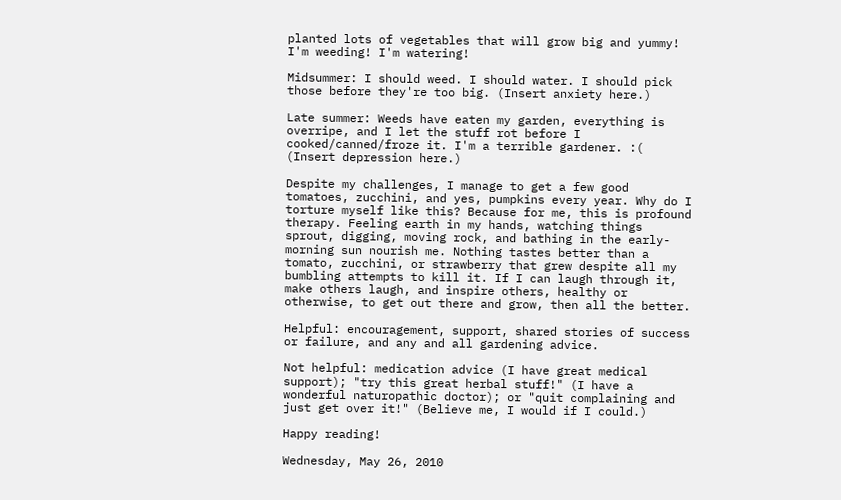planted lots of vegetables that will grow big and yummy! I'm weeding! I'm watering!

Midsummer: I should weed. I should water. I should pick those before they're too big. (Insert anxiety here.)

Late summer: Weeds have eaten my garden, everything is overripe, and I let the stuff rot before I cooked/canned/froze it. I'm a terrible gardener. :( (Insert depression here.)

Despite my challenges, I manage to get a few good tomatoes, zucchini, and yes, pumpkins every year. Why do I torture myself like this? Because for me, this is profound therapy. Feeling earth in my hands, watching things sprout, digging, moving rock, and bathing in the early-morning sun nourish me. Nothing tastes better than a tomato, zucchini, or strawberry that grew despite all my bumbling attempts to kill it. If I can laugh through it, make others laugh, and inspire others, healthy or otherwise, to get out there and grow, then all the better.

Helpful: encouragement, support, shared stories of success or failure, and any and all gardening advice.

Not helpful: medication advice (I have great medical support); "try this great herbal stuff!" (I have a wonderful naturopathic doctor); or "quit complaining and just get over it!" (Believe me, I would if I could.)

Happy reading!

Wednesday, May 26, 2010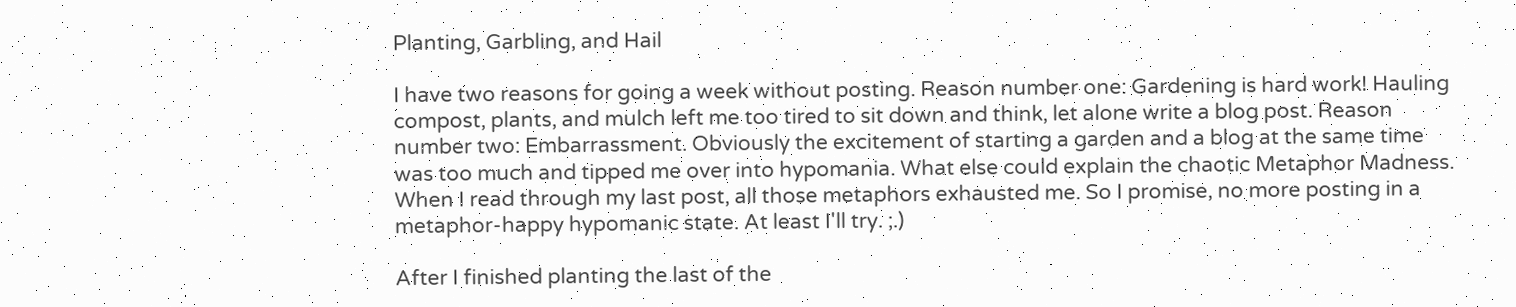Planting, Garbling, and Hail

I have two reasons for going a week without posting. Reason number one: Gardening is hard work! Hauling compost, plants, and mulch left me too tired to sit down and think, let alone write a blog post. Reason number two: Embarrassment. Obviously the excitement of starting a garden and a blog at the same time was too much and tipped me over into hypomania. What else could explain the chaotic Metaphor Madness. When I read through my last post, all those metaphors exhausted me. So I promise, no more posting in a metaphor-happy hypomanic state. At least I'll try. ;.)

After I finished planting the last of the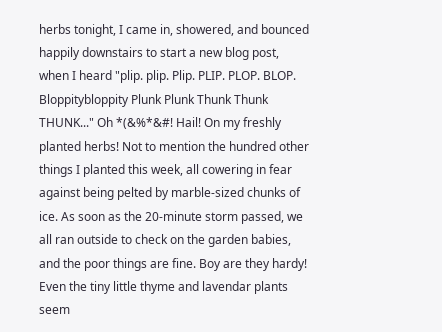herbs tonight, I came in, showered, and bounced happily downstairs to start a new blog post, when I heard "plip. plip. Plip. PLIP. PLOP. BLOP. Bloppitybloppity Plunk Plunk Thunk Thunk THUNK..." Oh *(&%*&#! Hail! On my freshly planted herbs! Not to mention the hundred other things I planted this week, all cowering in fear against being pelted by marble-sized chunks of ice. As soon as the 20-minute storm passed, we all ran outside to check on the garden babies, and the poor things are fine. Boy are they hardy! Even the tiny little thyme and lavendar plants seem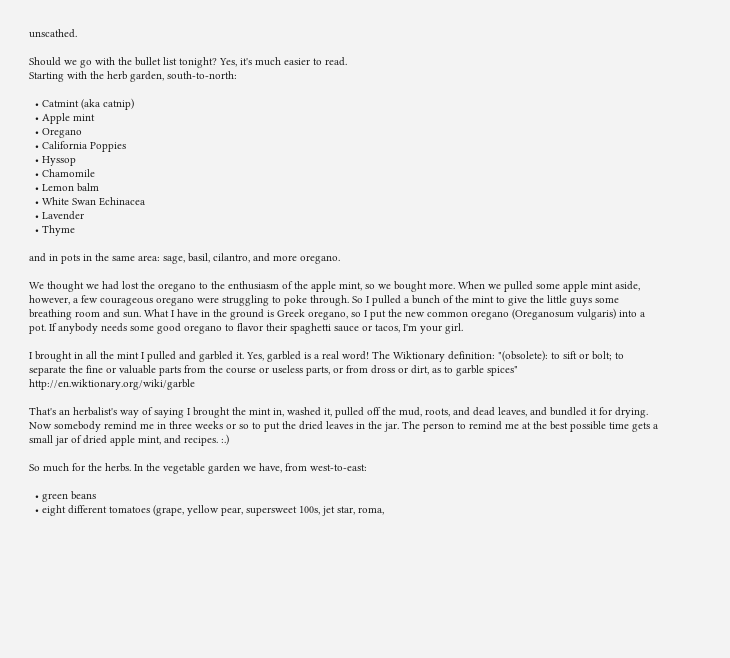unscathed.

Should we go with the bullet list tonight? Yes, it's much easier to read.
Starting with the herb garden, south-to-north:

  • Catmint (aka catnip)
  • Apple mint
  • Oregano
  • California Poppies
  • Hyssop
  • Chamomile
  • Lemon balm
  • White Swan Echinacea
  • Lavender
  • Thyme

and in pots in the same area: sage, basil, cilantro, and more oregano.

We thought we had lost the oregano to the enthusiasm of the apple mint, so we bought more. When we pulled some apple mint aside, however, a few courageous oregano were struggling to poke through. So I pulled a bunch of the mint to give the little guys some breathing room and sun. What I have in the ground is Greek oregano, so I put the new common oregano (Oreganosum vulgaris) into a pot. If anybody needs some good oregano to flavor their spaghetti sauce or tacos, I'm your girl.

I brought in all the mint I pulled and garbled it. Yes, garbled is a real word! The Wiktionary definition: "(obsolete): to sift or bolt; to separate the fine or valuable parts from the course or useless parts, or from dross or dirt, as to garble spices" http://en.wiktionary.org/wiki/garble

That's an herbalist's way of saying I brought the mint in, washed it, pulled off the mud, roots, and dead leaves, and bundled it for drying. Now somebody remind me in three weeks or so to put the dried leaves in the jar. The person to remind me at the best possible time gets a small jar of dried apple mint, and recipes. :.)

So much for the herbs. In the vegetable garden we have, from west-to-east:

  • green beans
  • eight different tomatoes (grape, yellow pear, supersweet 100s, jet star, roma,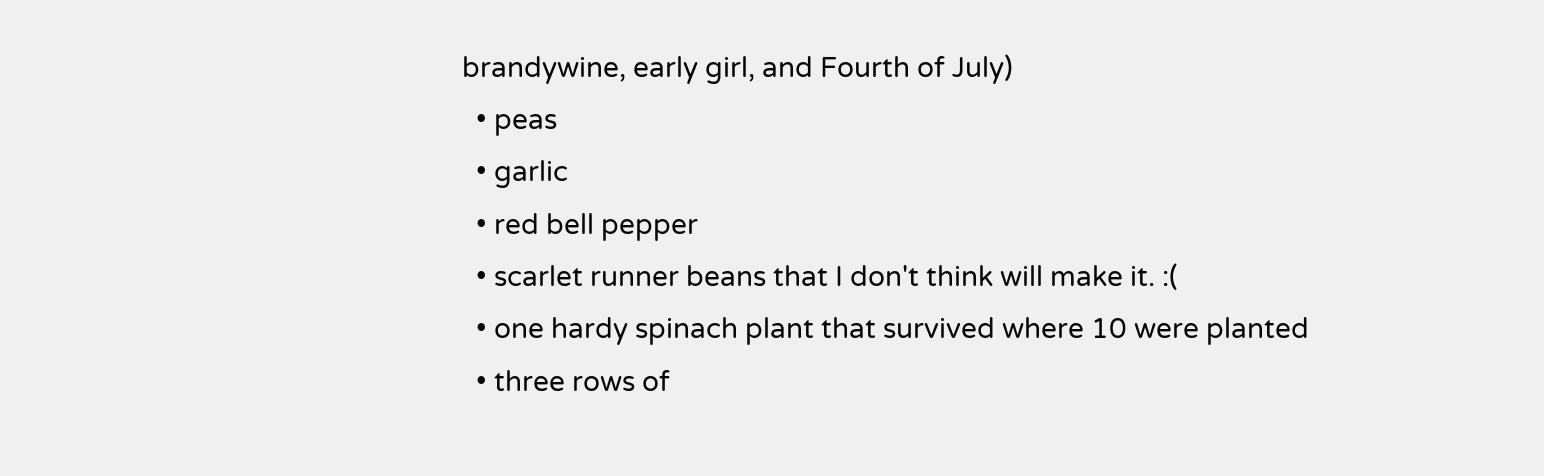brandywine, early girl, and Fourth of July)
  • peas
  • garlic
  • red bell pepper
  • scarlet runner beans that I don't think will make it. :(
  • one hardy spinach plant that survived where 10 were planted
  • three rows of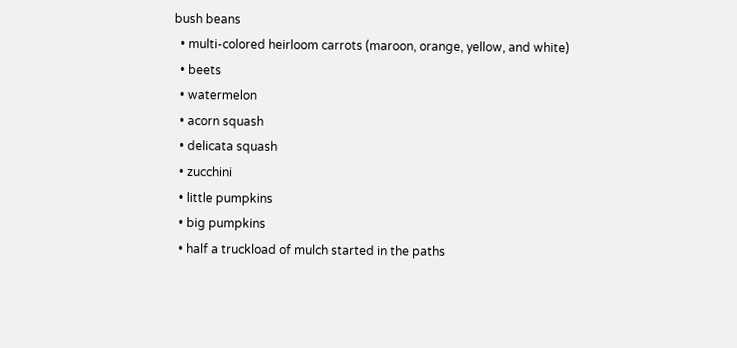bush beans
  • multi-colored heirloom carrots (maroon, orange, yellow, and white)
  • beets
  • watermelon
  • acorn squash
  • delicata squash
  • zucchini
  • little pumpkins
  • big pumpkins
  • half a truckload of mulch started in the paths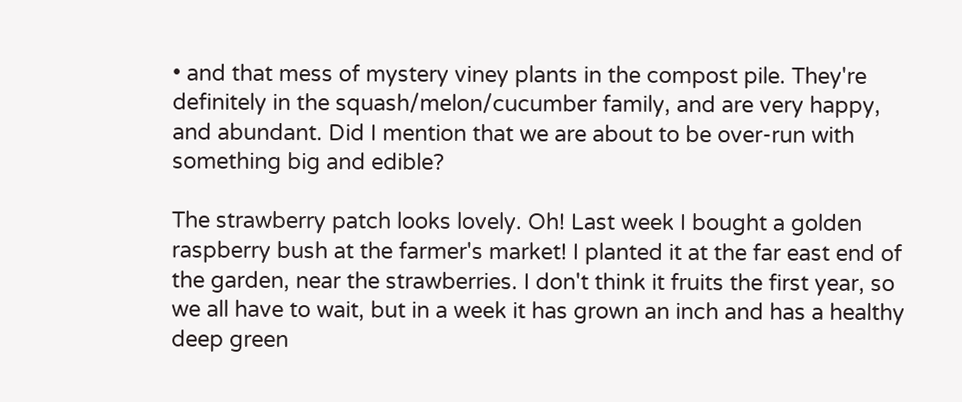• and that mess of mystery viney plants in the compost pile. They're definitely in the squash/melon/cucumber family, and are very happy, and abundant. Did I mention that we are about to be over-run with something big and edible?

The strawberry patch looks lovely. Oh! Last week I bought a golden raspberry bush at the farmer's market! I planted it at the far east end of the garden, near the strawberries. I don't think it fruits the first year, so we all have to wait, but in a week it has grown an inch and has a healthy deep green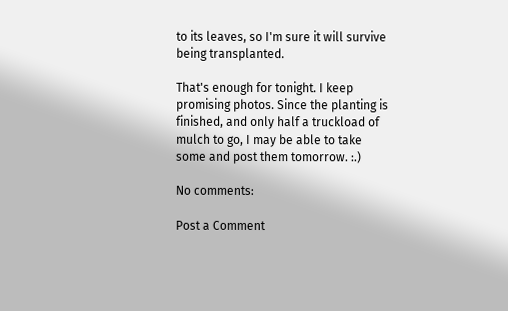to its leaves, so I'm sure it will survive being transplanted.

That's enough for tonight. I keep promising photos. Since the planting is finished, and only half a truckload of mulch to go, I may be able to take some and post them tomorrow. :.)

No comments:

Post a Comment